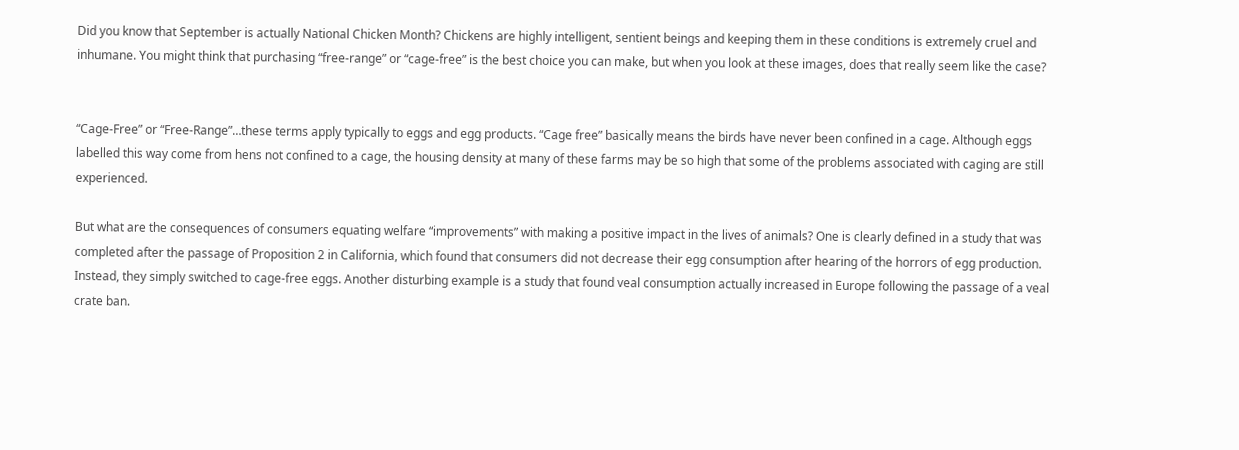Did you know that September is actually National Chicken Month? Chickens are highly intelligent, sentient beings and keeping them in these conditions is extremely cruel and inhumane. You might think that purchasing “free-range” or “cage-free” is the best choice you can make, but when you look at these images, does that really seem like the case?


“Cage-Free” or “Free-Range”…these terms apply typically to eggs and egg products. “Cage free” basically means the birds have never been confined in a cage. Although eggs labelled this way come from hens not confined to a cage, the housing density at many of these farms may be so high that some of the problems associated with caging are still experienced.

But what are the consequences of consumers equating welfare “improvements” with making a positive impact in the lives of animals? One is clearly defined in a study that was completed after the passage of Proposition 2 in California, which found that consumers did not decrease their egg consumption after hearing of the horrors of egg production. Instead, they simply switched to cage-free eggs. Another disturbing example is a study that found veal consumption actually increased in Europe following the passage of a veal crate ban.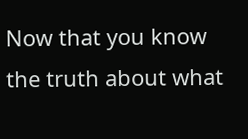Now that you know the truth about what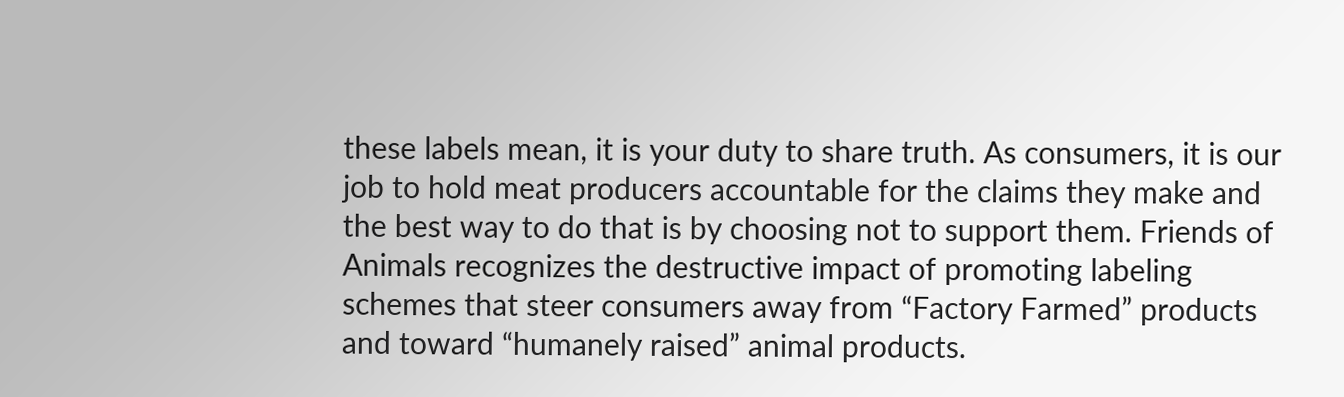these labels mean, it is your duty to share truth. As consumers, it is our job to hold meat producers accountable for the claims they make and the best way to do that is by choosing not to support them. Friends of Animals recognizes the destructive impact of promoting labeling schemes that steer consumers away from “Factory Farmed” products and toward “humanely raised” animal products.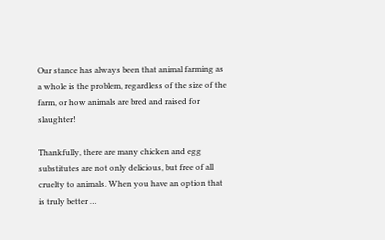Our stance has always been that animal farming as a whole is the problem, regardless of the size of the farm, or how animals are bred and raised for slaughter!

Thankfully, there are many chicken and egg substitutes are not only delicious, but free of all cruelty to animals. When you have an option that is truly better …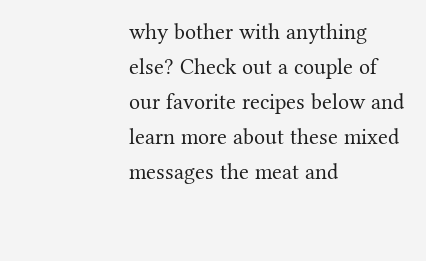why bother with anything else? Check out a couple of our favorite recipes below and learn more about these mixed messages the meat and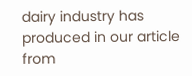dairy industry has produced in our article from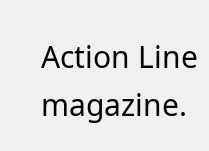Action Line magazine.